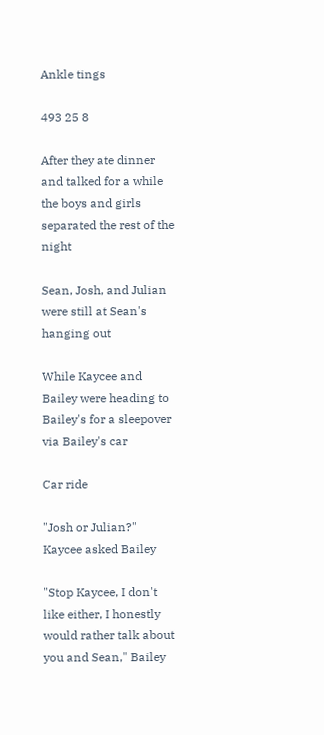Ankle tings

493 25 8

After they ate dinner and talked for a while the boys and girls separated the rest of the night

Sean, Josh, and Julian were still at Sean's hanging out

While Kaycee and Bailey were heading to Bailey's for a sleepover via Bailey's car

Car ride

"Josh or Julian?" Kaycee asked Bailey

"Stop Kaycee, I don't like either, I honestly would rather talk about you and Sean," Bailey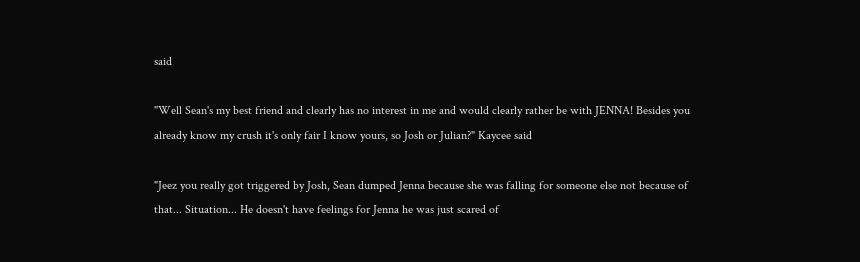said

"Well Sean's my best friend and clearly has no interest in me and would clearly rather be with JENNA! Besides you already know my crush it's only fair I know yours, so Josh or Julian?" Kaycee said

"Jeez you really got triggered by Josh, Sean dumped Jenna because she was falling for someone else not because of that... Situation... He doesn't have feelings for Jenna he was just scared of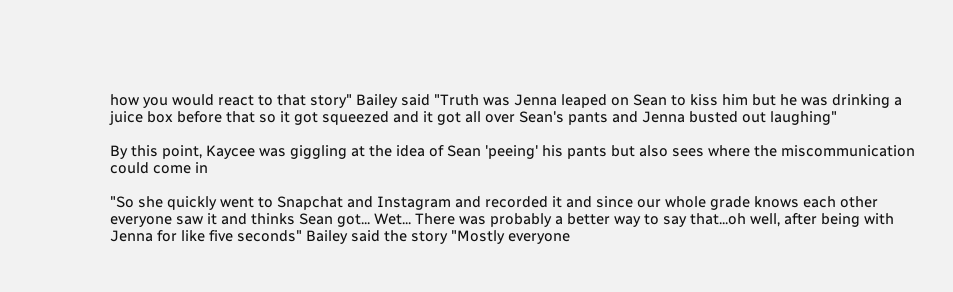how you would react to that story" Bailey said "Truth was Jenna leaped on Sean to kiss him but he was drinking a juice box before that so it got squeezed and it got all over Sean's pants and Jenna busted out laughing"

By this point, Kaycee was giggling at the idea of Sean 'peeing' his pants but also sees where the miscommunication could come in

"So she quickly went to Snapchat and Instagram and recorded it and since our whole grade knows each other everyone saw it and thinks Sean got... Wet... There was probably a better way to say that...oh well, after being with Jenna for like five seconds" Bailey said the story "Mostly everyone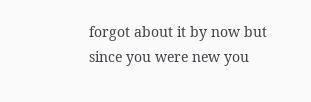forgot about it by now but since you were new you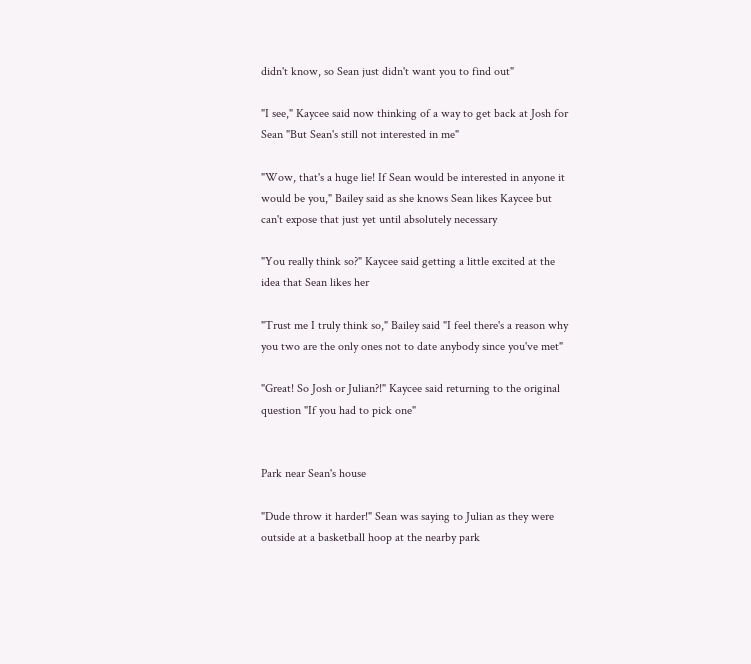didn't know, so Sean just didn't want you to find out"

"I see," Kaycee said now thinking of a way to get back at Josh for Sean "But Sean's still not interested in me"

"Wow, that's a huge lie! If Sean would be interested in anyone it would be you," Bailey said as she knows Sean likes Kaycee but can't expose that just yet until absolutely necessary

"You really think so?" Kaycee said getting a little excited at the idea that Sean likes her

"Trust me I truly think so," Bailey said "I feel there's a reason why you two are the only ones not to date anybody since you've met"

"Great! So Josh or Julian?!" Kaycee said returning to the original question "If you had to pick one"


Park near Sean's house

"Dude throw it harder!" Sean was saying to Julian as they were outside at a basketball hoop at the nearby park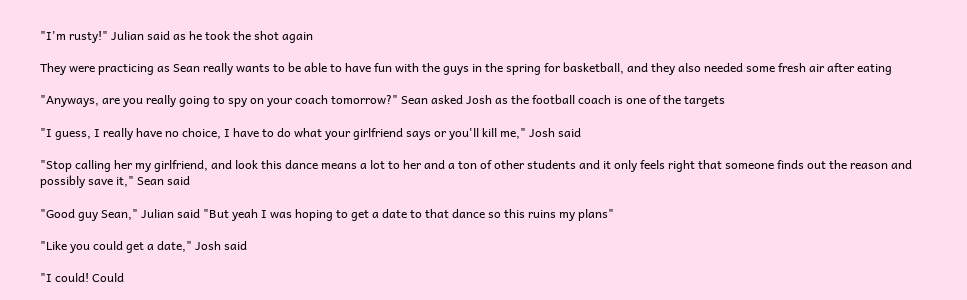"I'm rusty!" Julian said as he took the shot again

They were practicing as Sean really wants to be able to have fun with the guys in the spring for basketball, and they also needed some fresh air after eating

"Anyways, are you really going to spy on your coach tomorrow?" Sean asked Josh as the football coach is one of the targets

"I guess, I really have no choice, I have to do what your girlfriend says or you'll kill me," Josh said

"Stop calling her my girlfriend, and look this dance means a lot to her and a ton of other students and it only feels right that someone finds out the reason and possibly save it," Sean said

"Good guy Sean," Julian said "But yeah I was hoping to get a date to that dance so this ruins my plans"

"Like you could get a date," Josh said

"I could! Could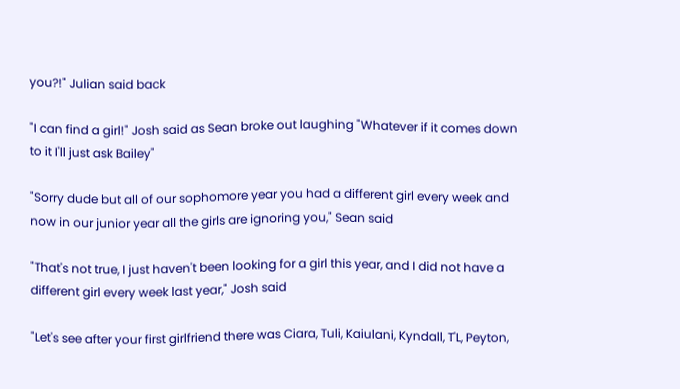you?!" Julian said back

"I can find a girl!" Josh said as Sean broke out laughing "Whatever if it comes down to it I'll just ask Bailey"

"Sorry dude but all of our sophomore year you had a different girl every week and now in our junior year all the girls are ignoring you," Sean said

"That's not true, I just haven't been looking for a girl this year, and I did not have a different girl every week last year," Josh said

"Let's see after your first girlfriend there was Ciara, Tuli, Kaiulani, Kyndall, T'L, Peyton,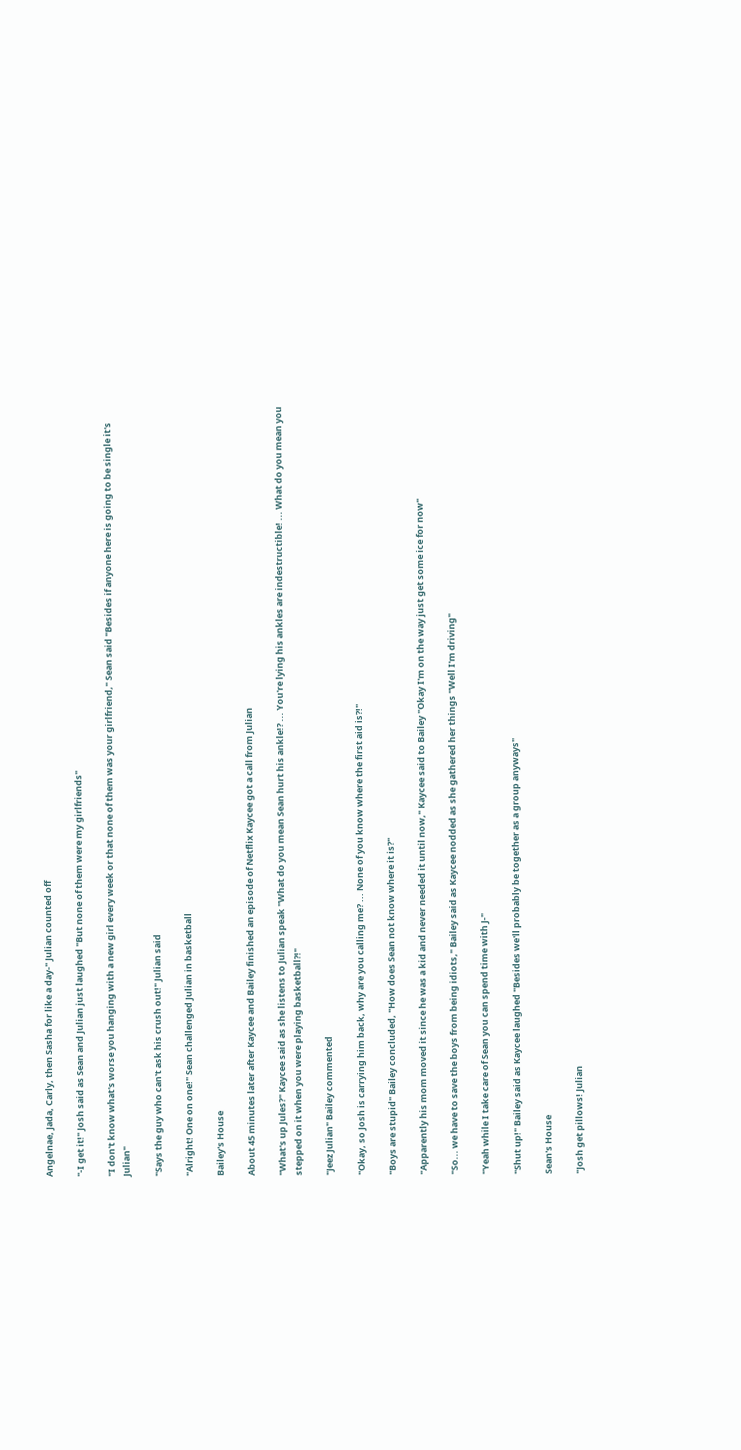Angelnae, Jada, Carly, then Sasha for like a day-" Julian counted off

"-I get it!" Josh said as Sean and Julian just laughed "But none of them were my girlfriends"

"I don't know what's worse you hanging with a new girl every week or that none of them was your girlfriend," Sean said "Besides if anyone here is going to be single it's Julian"

"Says the guy who can't ask his crush out!" Julian said

"Alright! One on one!" Sean challenged Julian in basketball

Bailey's House

About 45 minutes later after Kaycee and Bailey finished an episode of Netflix Kaycee got a call from Julian

"What's up Jules?" Kaycee said as she listens to Julian speak "What do you mean Sean hurt his ankle!? ... You're lying his ankles are indestructible! ... What do you mean you stepped on it when you were playing basketball?!"

"Jeez Julian" Bailey commented

"Okay, so Josh is carrying him back, why are you calling me? ... None of you know where the first aid is?!"

"Boys are stupid" Bailey concluded, "How does Sean not know where it is?"

"Apparently his mom moved it since he was a kid and never needed it until now," Kaycee said to Bailey "Okay I'm on the way just get some ice for now"

"So... we have to save the boys from being idiots," Bailey said as Kaycee nodded as she gathered her things "Well I'm driving"

"Yeah while I take care of Sean you can spend time with J-"

"Shut up!" Bailey said as Kaycee laughed "Besides we'll probably be together as a group anyways"

Sean's House

"Josh get pillows! Julian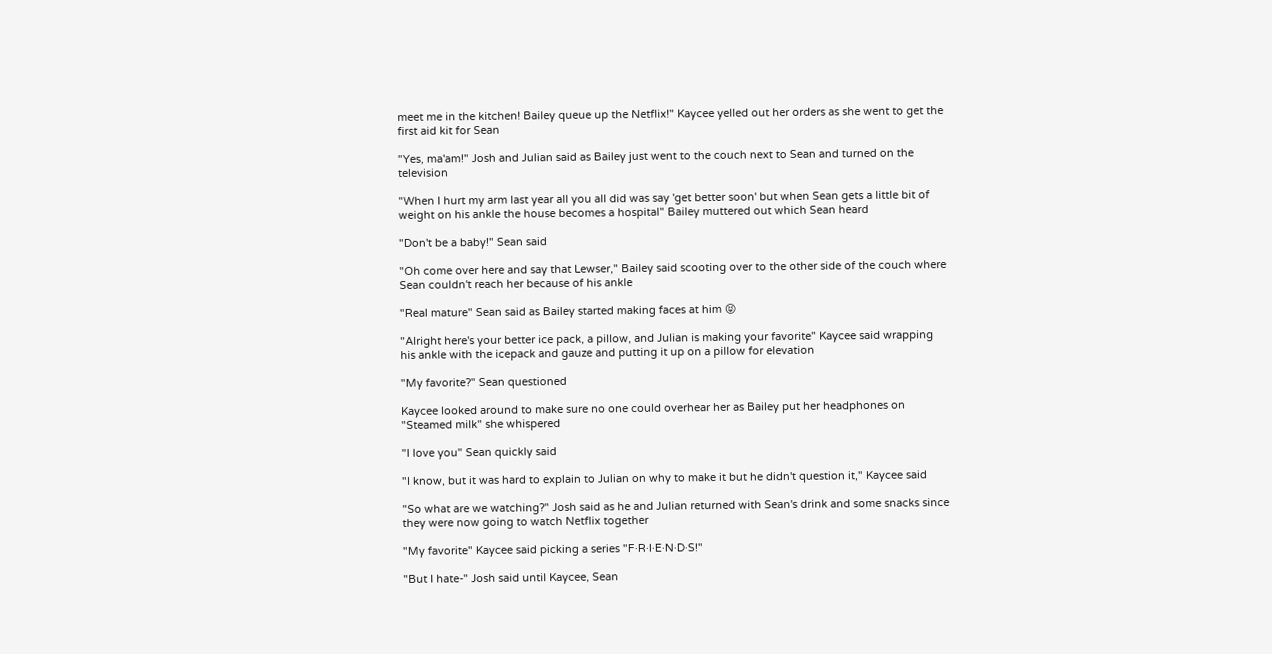meet me in the kitchen! Bailey queue up the Netflix!" Kaycee yelled out her orders as she went to get the first aid kit for Sean

"Yes, ma'am!" Josh and Julian said as Bailey just went to the couch next to Sean and turned on the television

"When I hurt my arm last year all you all did was say 'get better soon' but when Sean gets a little bit of weight on his ankle the house becomes a hospital" Bailey muttered out which Sean heard

"Don't be a baby!" Sean said

"Oh come over here and say that Lewser," Bailey said scooting over to the other side of the couch where Sean couldn't reach her because of his ankle

"Real mature" Sean said as Bailey started making faces at him 😝

"Alright here's your better ice pack, a pillow, and Julian is making your favorite" Kaycee said wrapping his ankle with the icepack and gauze and putting it up on a pillow for elevation

"My favorite?" Sean questioned

Kaycee looked around to make sure no one could overhear her as Bailey put her headphones on "Steamed milk" she whispered

"I love you" Sean quickly said

"I know, but it was hard to explain to Julian on why to make it but he didn't question it," Kaycee said

"So what are we watching?" Josh said as he and Julian returned with Sean's drink and some snacks since they were now going to watch Netflix together

"My favorite" Kaycee said picking a series "F·R·I·E·N·D·S!"

"But I hate-" Josh said until Kaycee, Sean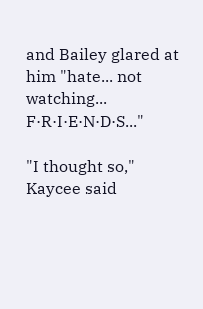and Bailey glared at him "hate... not watching... F·R·I·E·N·D·S..."

"I thought so," Kaycee said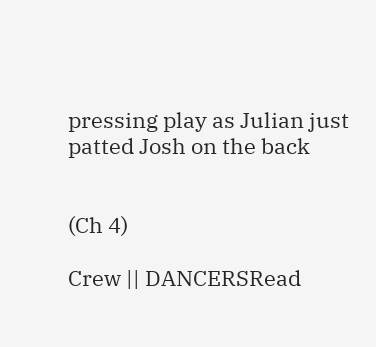pressing play as Julian just patted Josh on the back


(Ch 4)

Crew || DANCERSRead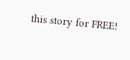this story for FREE!